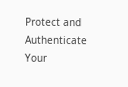Protect and Authenticate Your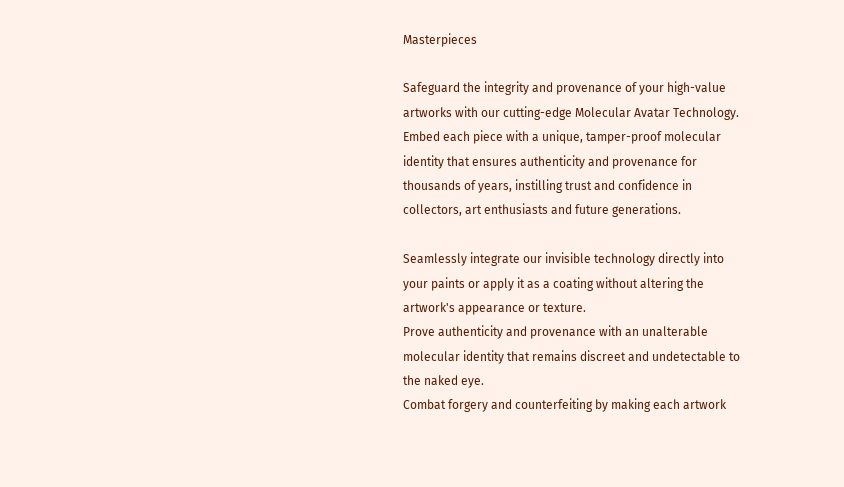Masterpieces

Safeguard the integrity and provenance of your high-value artworks with our cutting-edge Molecular Avatar Technology. Embed each piece with a unique, tamper-proof molecular identity that ensures authenticity and provenance for thousands of years, instilling trust and confidence in collectors, art enthusiasts and future generations.

Seamlessly integrate our invisible technology directly into your paints or apply it as a coating without altering the artwork's appearance or texture.
Prove authenticity and provenance with an unalterable molecular identity that remains discreet and undetectable to the naked eye.
Combat forgery and counterfeiting by making each artwork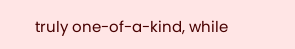truly one-of-a-kind, while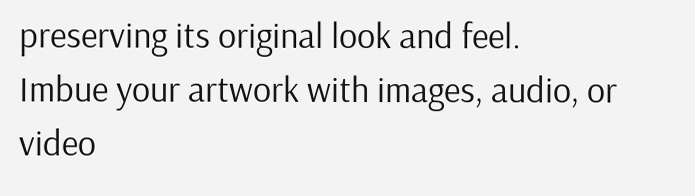preserving its original look and feel.
Imbue your artwork with images, audio, or video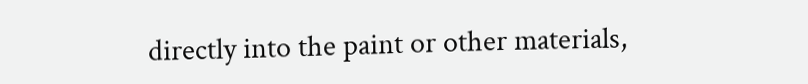directly into the paint or other materials,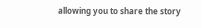allowing you to share the story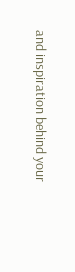and inspiration behind your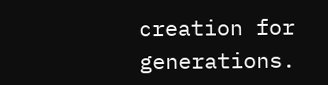creation for generations.